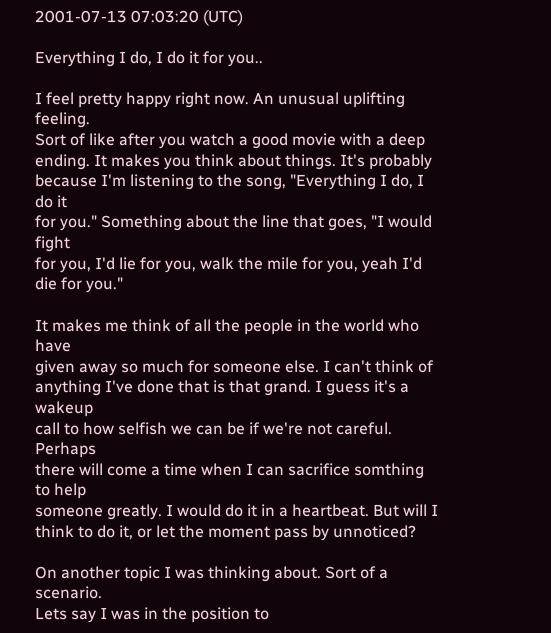2001-07-13 07:03:20 (UTC)

Everything I do, I do it for you..

I feel pretty happy right now. An unusual uplifting feeling.
Sort of like after you watch a good movie with a deep
ending. It makes you think about things. It's probably
because I'm listening to the song, "Everything I do, I do it
for you." Something about the line that goes, "I would fight
for you, I'd lie for you, walk the mile for you, yeah I'd
die for you."

It makes me think of all the people in the world who have
given away so much for someone else. I can't think of
anything I've done that is that grand. I guess it's a wakeup
call to how selfish we can be if we're not careful. Perhaps
there will come a time when I can sacrifice somthing to help
someone greatly. I would do it in a heartbeat. But will I
think to do it, or let the moment pass by unnoticed?

On another topic I was thinking about. Sort of a scenario.
Lets say I was in the position to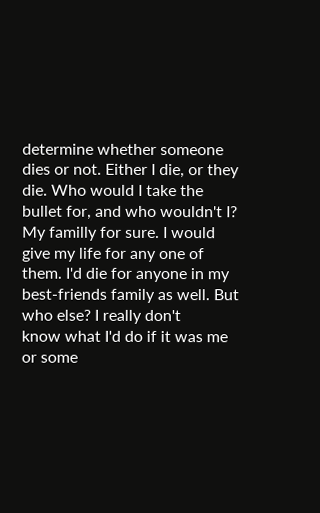determine whether someone
dies or not. Either I die, or they die. Who would I take the
bullet for, and who wouldn't I? My familly for sure. I would
give my life for any one of them. I'd die for anyone in my
best-friends family as well. But who else? I really don't
know what I'd do if it was me or some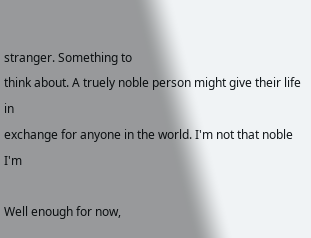stranger. Something to
think about. A truely noble person might give their life in
exchange for anyone in the world. I'm not that noble I'm

Well enough for now,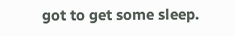got to get some sleep.